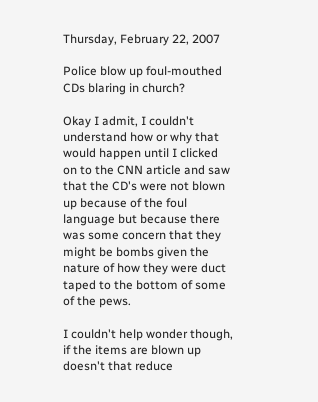Thursday, February 22, 2007

Police blow up foul-mouthed CDs blaring in church?

Okay I admit, I couldn't understand how or why that would happen until I clicked on to the CNN article and saw that the CD's were not blown up because of the foul language but because there was some concern that they might be bombs given the nature of how they were duct taped to the bottom of some of the pews.

I couldn't help wonder though, if the items are blown up doesn't that reduce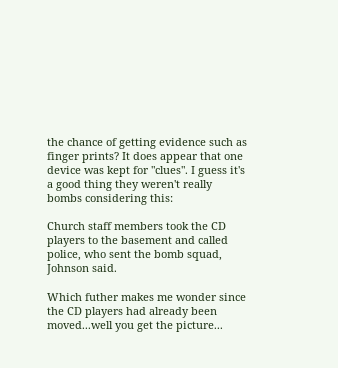the chance of getting evidence such as finger prints? It does appear that one device was kept for "clues". I guess it's a good thing they weren't really bombs considering this:

Church staff members took the CD players to the basement and called police, who sent the bomb squad, Johnson said.

Which futher makes me wonder since the CD players had already been moved...well you get the picture...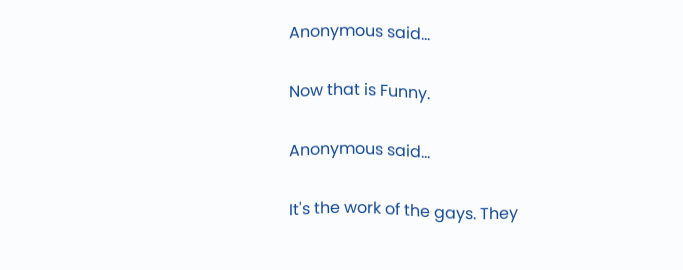Anonymous said...

Now that is Funny.

Anonymous said...

It's the work of the gays. They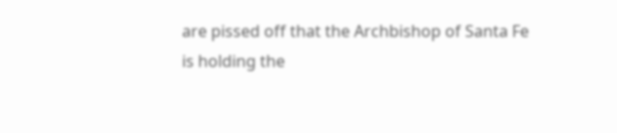are pissed off that the Archbishop of Santa Fe is holding the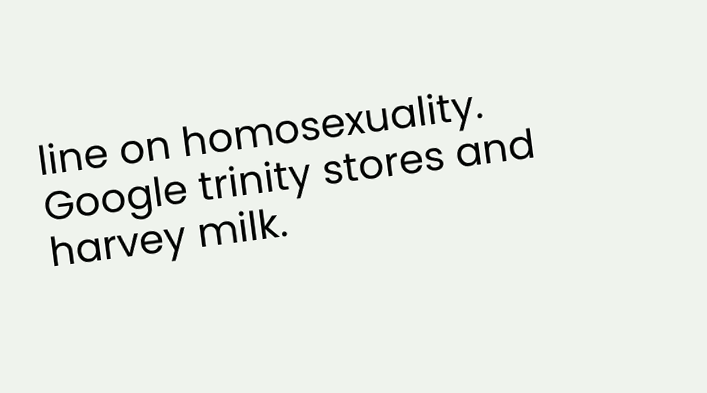line on homosexuality. Google trinity stores and harvey milk.